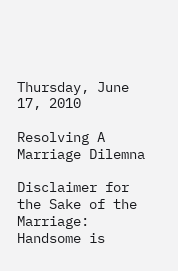Thursday, June 17, 2010

Resolving A Marriage Dilemna

Disclaimer for the Sake of the Marriage: Handsome is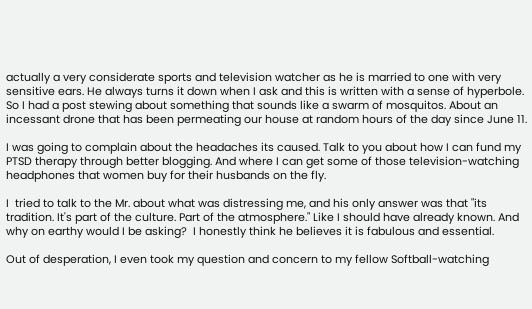actually a very considerate sports and television watcher as he is married to one with very sensitive ears. He always turns it down when I ask and this is written with a sense of hyperbole.
So I had a post stewing about something that sounds like a swarm of mosquitos. About an incessant drone that has been permeating our house at random hours of the day since June 11.

I was going to complain about the headaches its caused. Talk to you about how I can fund my PTSD therapy through better blogging. And where I can get some of those television-watching headphones that women buy for their husbands on the fly.

I  tried to talk to the Mr. about what was distressing me, and his only answer was that "its tradition. It's part of the culture. Part of the atmosphere." Like I should have already known. And why on earthy would I be asking?  I honestly think he believes it is fabulous and essential.

Out of desperation, I even took my question and concern to my fellow Softball-watching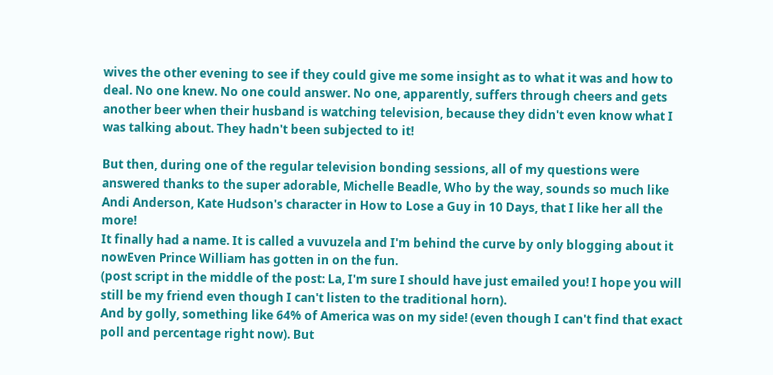wives the other evening to see if they could give me some insight as to what it was and how to deal. No one knew. No one could answer. No one, apparently, suffers through cheers and gets another beer when their husband is watching television, because they didn't even know what I was talking about. They hadn't been subjected to it!

But then, during one of the regular television bonding sessions, all of my questions were answered thanks to the super adorable, Michelle Beadle, Who by the way, sounds so much like Andi Anderson, Kate Hudson's character in How to Lose a Guy in 10 Days, that I like her all the more!
It finally had a name. It is called a vuvuzela and I'm behind the curve by only blogging about it nowEven Prince William has gotten in on the fun.
(post script in the middle of the post: La, I'm sure I should have just emailed you! I hope you will still be my friend even though I can't listen to the traditional horn).
And by golly, something like 64% of America was on my side! (even though I can't find that exact poll and percentage right now). But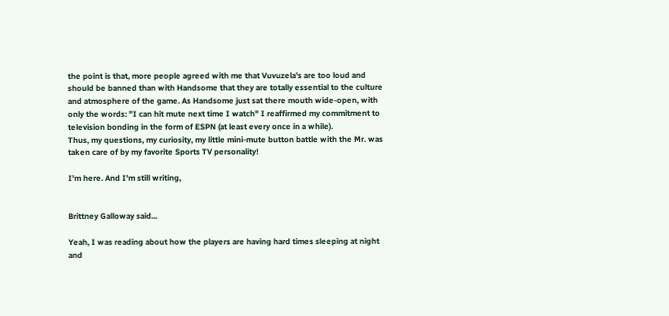the point is that, more people agreed with me that Vuvuzela's are too loud and should be banned than with Handsome that they are totally essential to the culture and atmosphere of the game. As Handsome just sat there mouth wide-open, with only the words: "I can hit mute next time I watch" I reaffirmed my commitment to television bonding in the form of ESPN (at least every once in a while).
Thus, my questions, my curiosity, my little mini-mute button battle with the Mr. was taken care of by my favorite Sports TV personality!

I'm here. And I'm still writing,


Brittney Galloway said...

Yeah, I was reading about how the players are having hard times sleeping at night and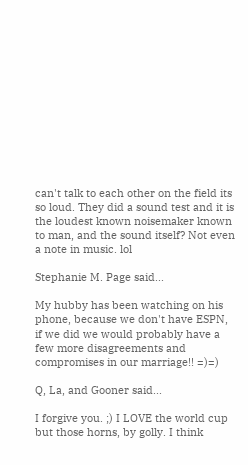can't talk to each other on the field its so loud. They did a sound test and it is the loudest known noisemaker known to man, and the sound itself? Not even a note in music. lol

Stephanie M. Page said...

My hubby has been watching on his phone, because we don't have ESPN, if we did we would probably have a few more disagreements and compromises in our marriage!! =)=)

Q, La, and Gooner said...

I forgive you. ;) I LOVE the world cup but those horns, by golly. I think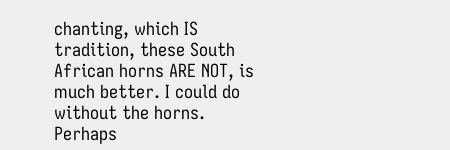chanting, which IS tradition, these South African horns ARE NOT, is much better. I could do without the horns. Perhaps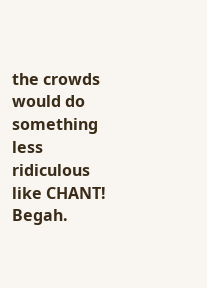the crowds would do something less ridiculous like CHANT! Begah.